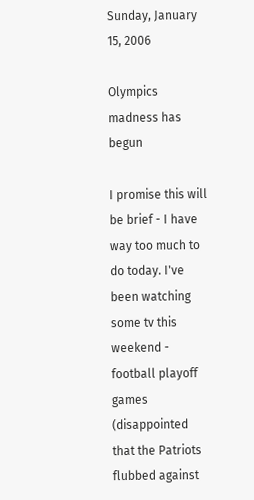Sunday, January 15, 2006

Olympics madness has begun

I promise this will be brief - I have way too much to do today. I've been watching some tv this weekend - football playoff games (disappointed that the Patriots flubbed against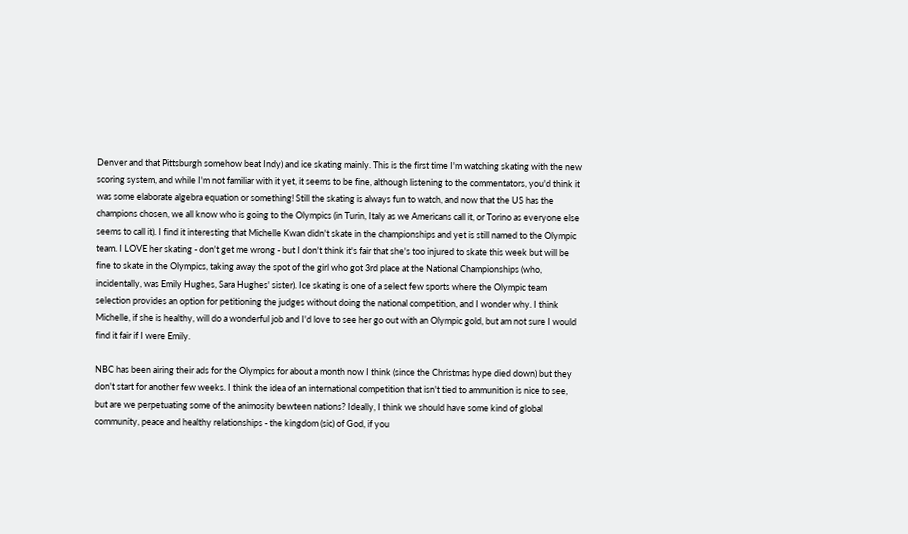Denver and that Pittsburgh somehow beat Indy) and ice skating mainly. This is the first time I'm watching skating with the new scoring system, and while I'm not familiar with it yet, it seems to be fine, although listening to the commentators, you'd think it was some elaborate algebra equation or something! Still the skating is always fun to watch, and now that the US has the champions chosen, we all know who is going to the Olympics (in Turin, Italy as we Americans call it, or Torino as everyone else seems to call it). I find it interesting that Michelle Kwan didn't skate in the championships and yet is still named to the Olympic team. I LOVE her skating - don't get me wrong - but I don't think it's fair that she's too injured to skate this week but will be fine to skate in the Olympics, taking away the spot of the girl who got 3rd place at the National Championships (who, incidentally, was Emily Hughes, Sara Hughes' sister). Ice skating is one of a select few sports where the Olympic team selection provides an option for petitioning the judges without doing the national competition, and I wonder why. I think Michelle, if she is healthy, will do a wonderful job and I'd love to see her go out with an Olympic gold, but am not sure I would find it fair if I were Emily.

NBC has been airing their ads for the Olympics for about a month now I think (since the Christmas hype died down) but they don't start for another few weeks. I think the idea of an international competition that isn't tied to ammunition is nice to see, but are we perpetuating some of the animosity bewteen nations? Ideally, I think we should have some kind of global community, peace and healthy relationships - the kingdom (sic) of God, if you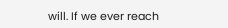will. If we ever reach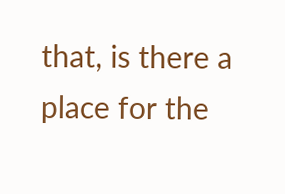that, is there a place for the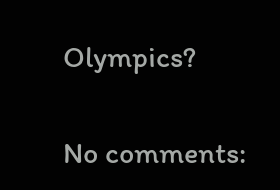Olympics?

No comments: